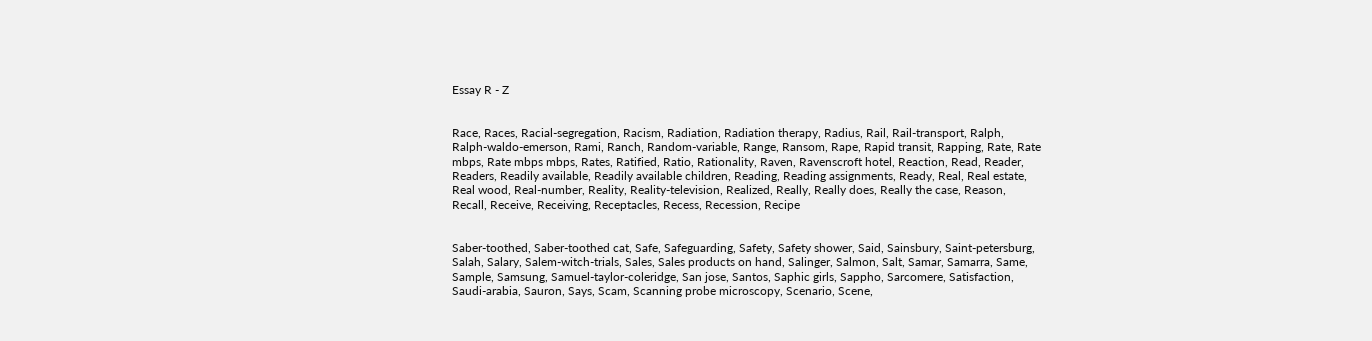Essay R - Z


Race, Races, Racial-segregation, Racism, Radiation, Radiation therapy, Radius, Rail, Rail-transport, Ralph, Ralph-waldo-emerson, Rami, Ranch, Random-variable, Range, Ransom, Rape, Rapid transit, Rapping, Rate, Rate mbps, Rate mbps mbps, Rates, Ratified, Ratio, Rationality, Raven, Ravenscroft hotel, Reaction, Read, Reader, Readers, Readily available, Readily available children, Reading, Reading assignments, Ready, Real, Real estate, Real wood, Real-number, Reality, Reality-television, Realized, Really, Really does, Really the case, Reason, Recall, Receive, Receiving, Receptacles, Recess, Recession, Recipe


Saber-toothed, Saber-toothed cat, Safe, Safeguarding, Safety, Safety shower, Said, Sainsbury, Saint-petersburg, Salah, Salary, Salem-witch-trials, Sales, Sales products on hand, Salinger, Salmon, Salt, Samar, Samarra, Same, Sample, Samsung, Samuel-taylor-coleridge, San jose, Santos, Saphic girls, Sappho, Sarcomere, Satisfaction, Saudi-arabia, Sauron, Says, Scam, Scanning probe microscopy, Scenario, Scene,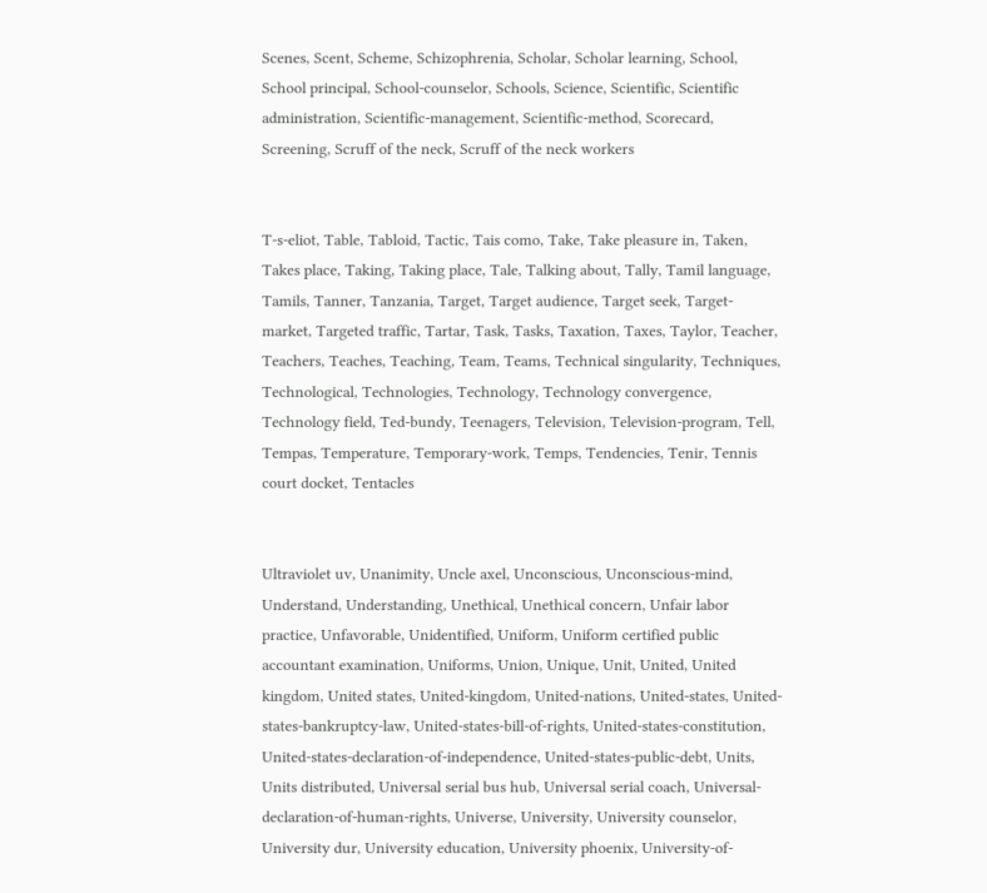Scenes, Scent, Scheme, Schizophrenia, Scholar, Scholar learning, School, School principal, School-counselor, Schools, Science, Scientific, Scientific administration, Scientific-management, Scientific-method, Scorecard, Screening, Scruff of the neck, Scruff of the neck workers


T-s-eliot, Table, Tabloid, Tactic, Tais como, Take, Take pleasure in, Taken, Takes place, Taking, Taking place, Tale, Talking about, Tally, Tamil language, Tamils, Tanner, Tanzania, Target, Target audience, Target seek, Target-market, Targeted traffic, Tartar, Task, Tasks, Taxation, Taxes, Taylor, Teacher, Teachers, Teaches, Teaching, Team, Teams, Technical singularity, Techniques, Technological, Technologies, Technology, Technology convergence, Technology field, Ted-bundy, Teenagers, Television, Television-program, Tell, Tempas, Temperature, Temporary-work, Temps, Tendencies, Tenir, Tennis court docket, Tentacles


Ultraviolet uv, Unanimity, Uncle axel, Unconscious, Unconscious-mind, Understand, Understanding, Unethical, Unethical concern, Unfair labor practice, Unfavorable, Unidentified, Uniform, Uniform certified public accountant examination, Uniforms, Union, Unique, Unit, United, United kingdom, United states, United-kingdom, United-nations, United-states, United-states-bankruptcy-law, United-states-bill-of-rights, United-states-constitution, United-states-declaration-of-independence, United-states-public-debt, Units, Units distributed, Universal serial bus hub, Universal serial coach, Universal-declaration-of-human-rights, Universe, University, University counselor, University dur, University education, University phoenix, University-of-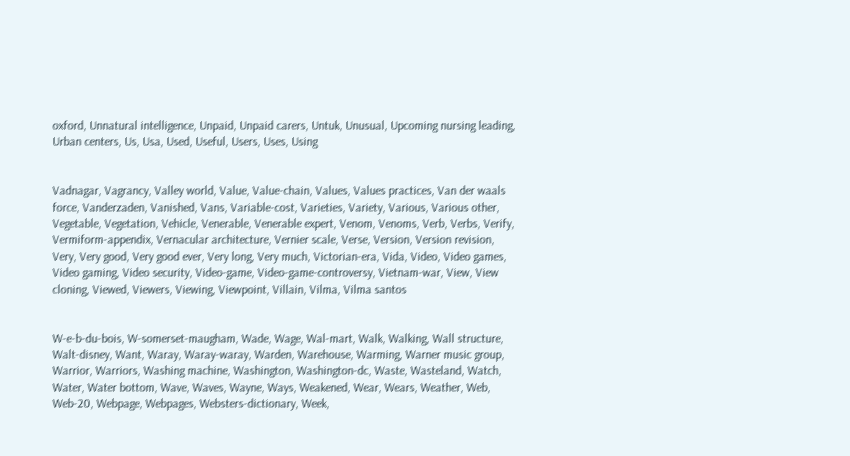oxford, Unnatural intelligence, Unpaid, Unpaid carers, Untuk, Unusual, Upcoming nursing leading, Urban centers, Us, Usa, Used, Useful, Users, Uses, Using


Vadnagar, Vagrancy, Valley world, Value, Value-chain, Values, Values practices, Van der waals force, Vanderzaden, Vanished, Vans, Variable-cost, Varieties, Variety, Various, Various other, Vegetable, Vegetation, Vehicle, Venerable, Venerable expert, Venom, Venoms, Verb, Verbs, Verify, Vermiform-appendix, Vernacular architecture, Vernier scale, Verse, Version, Version revision, Very, Very good, Very good ever, Very long, Very much, Victorian-era, Vida, Video, Video games, Video gaming, Video security, Video-game, Video-game-controversy, Vietnam-war, View, View cloning, Viewed, Viewers, Viewing, Viewpoint, Villain, Vilma, Vilma santos


W-e-b-du-bois, W-somerset-maugham, Wade, Wage, Wal-mart, Walk, Walking, Wall structure, Walt-disney, Want, Waray, Waray-waray, Warden, Warehouse, Warming, Warner music group, Warrior, Warriors, Washing machine, Washington, Washington-dc, Waste, Wasteland, Watch, Water, Water bottom, Wave, Waves, Wayne, Ways, Weakened, Wear, Wears, Weather, Web, Web-20, Webpage, Webpages, Websters-dictionary, Week,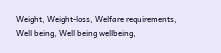Weight, Weight-loss, Welfare requirements, Well being, Well being wellbeing,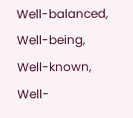Well-balanced, Well-being, Well-known, Well-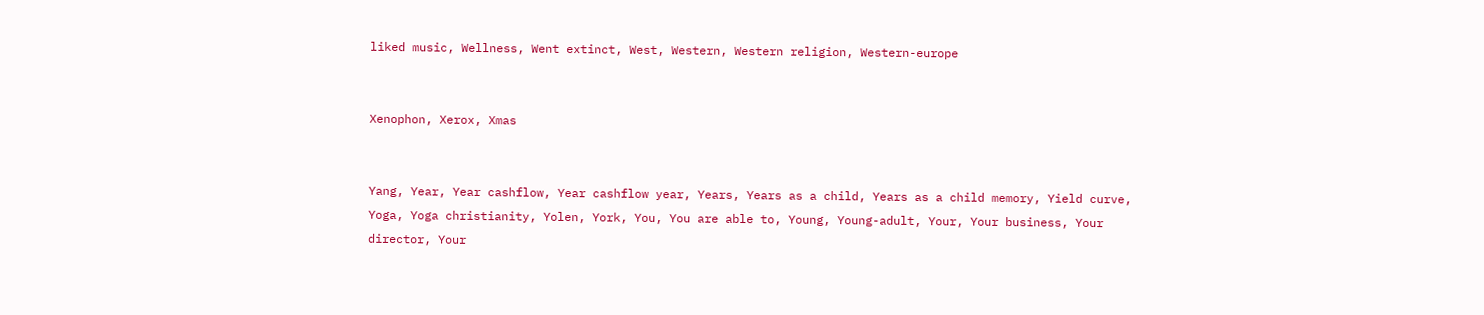liked music, Wellness, Went extinct, West, Western, Western religion, Western-europe


Xenophon, Xerox, Xmas


Yang, Year, Year cashflow, Year cashflow year, Years, Years as a child, Years as a child memory, Yield curve, Yoga, Yoga christianity, Yolen, York, You, You are able to, Young, Young-adult, Your, Your business, Your director, Your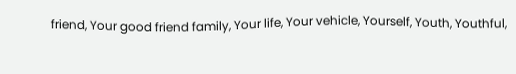friend, Your good friend family, Your life, Your vehicle, Yourself, Youth, Youthful,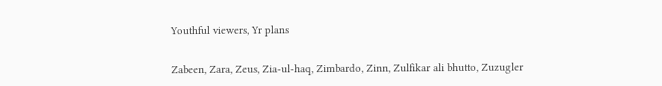Youthful viewers, Yr plans


Zabeen, Zara, Zeus, Zia-ul-haq, Zimbardo, Zinn, Zulfikar ali bhutto, Zuzugler